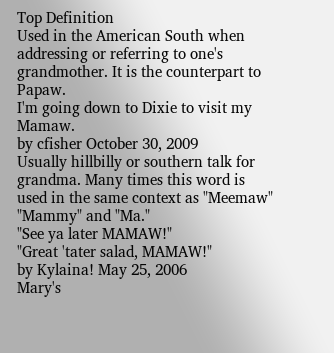Top Definition
Used in the American South when addressing or referring to one's grandmother. It is the counterpart to Papaw.
I'm going down to Dixie to visit my Mamaw.
by cfisher October 30, 2009
Usually hillbilly or southern talk for grandma. Many times this word is used in the same context as "Meemaw" "Mammy" and "Ma."
"See ya later MAMAW!"
"Great 'tater salad, MAMAW!"
by Kylaina! May 25, 2006
Mary's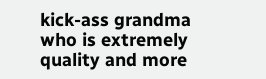kick-ass grandma who is extremely quality and more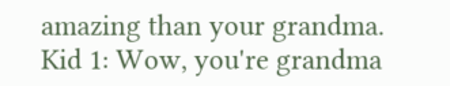amazing than your grandma.
Kid 1: Wow, you're grandma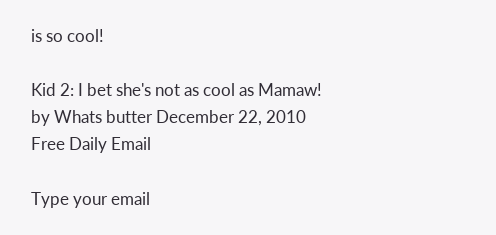is so cool!

Kid 2: I bet she's not as cool as Mamaw!
by Whats butter December 22, 2010
Free Daily Email

Type your email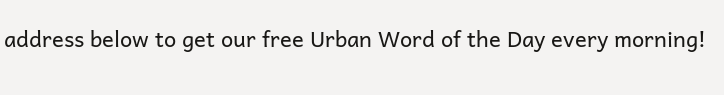address below to get our free Urban Word of the Day every morning!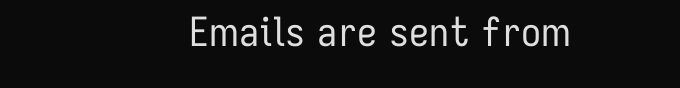Emails are sent from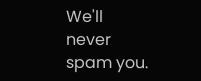We'll never spam you.